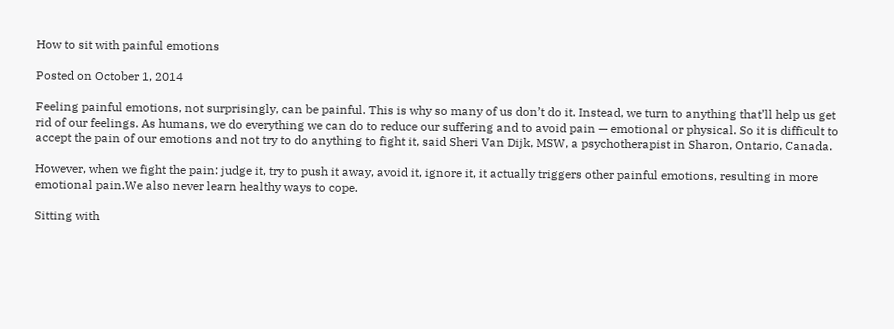How to sit with painful emotions

Posted on October 1, 2014

Feeling painful emotions, not surprisingly, can be painful. This is why so many of us don’t do it. Instead, we turn to anything that’ll help us get rid of our feelings. As humans, we do everything we can do to reduce our suffering and to avoid pain — emotional or physical. So it is difficult to accept the pain of our emotions and not try to do anything to fight it, said Sheri Van Dijk, MSW, a psychotherapist in Sharon, Ontario, Canada.

However, when we fight the pain: judge it, try to push it away, avoid it, ignore it, it actually triggers other painful emotions, resulting in more emotional pain.We also never learn healthy ways to cope.

Sitting with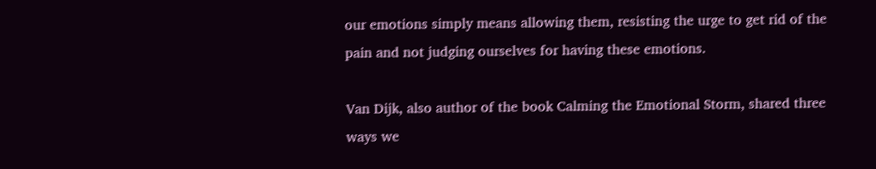our emotions simply means allowing them, resisting the urge to get rid of the pain and not judging ourselves for having these emotions.

Van Dijk, also author of the book Calming the Emotional Storm, shared three ways we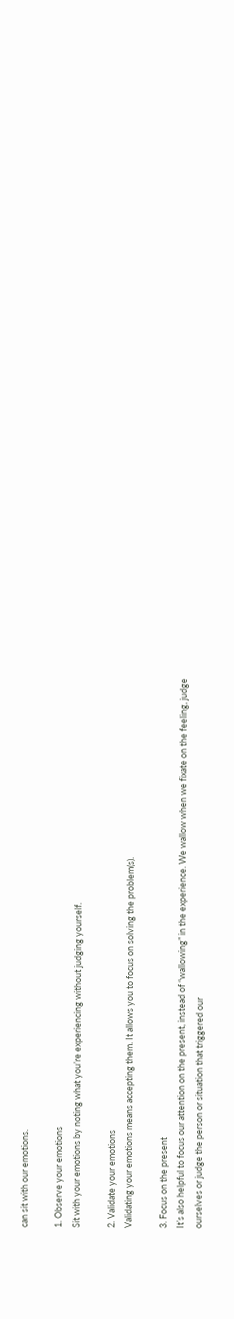can sit with our emotions.

1. Observe your emotions
Sit with your emotions by noting what you’re experiencing without judging yourself.

2. Validate your emotions
Validating your emotions means accepting them. It allows you to focus on solving the problem(s).

3. Focus on the present
It’s also helpful to focus our attention on the present, instead of “wallowing” in the experience. We wallow when we fixate on the feeling, judge ourselves or judge the person or situation that triggered our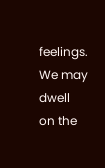feelings. We may dwell on the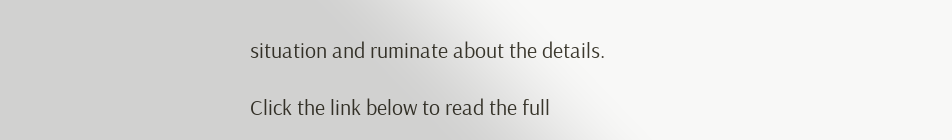situation and ruminate about the details.

Click the link below to read the full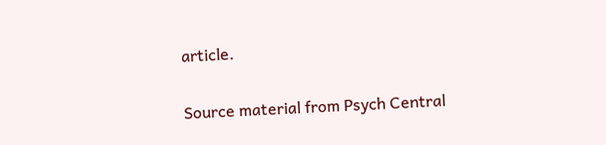article.


Source material from Psych Central